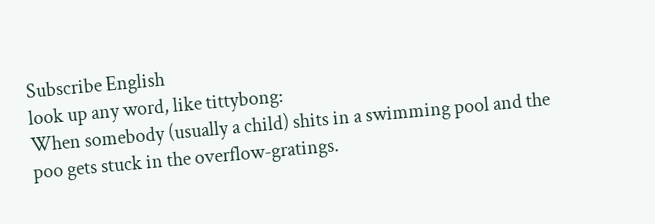Subscribe English
look up any word, like tittybong:
When somebody (usually a child) shits in a swimming pool and the poo gets stuck in the overflow-gratings.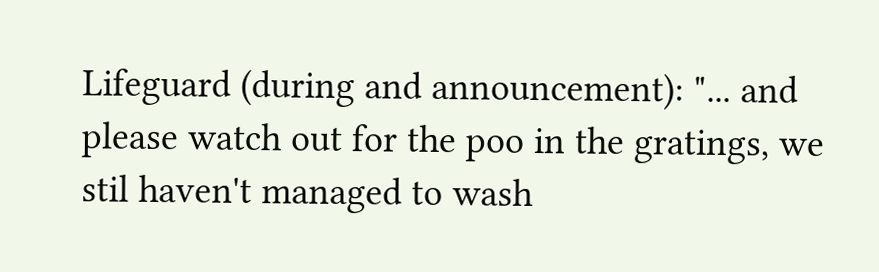Lifeguard (during and announcement): "... and please watch out for the poo in the gratings, we stil haven't managed to wash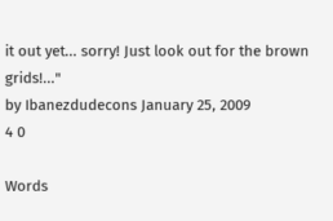it out yet... sorry! Just look out for the brown grids!..."
by Ibanezdudecons January 25, 2009
4 0

Words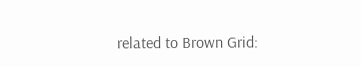related to Brown Grid: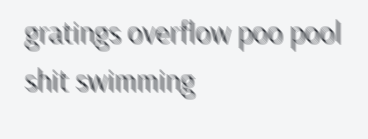gratings overflow poo pool shit swimming